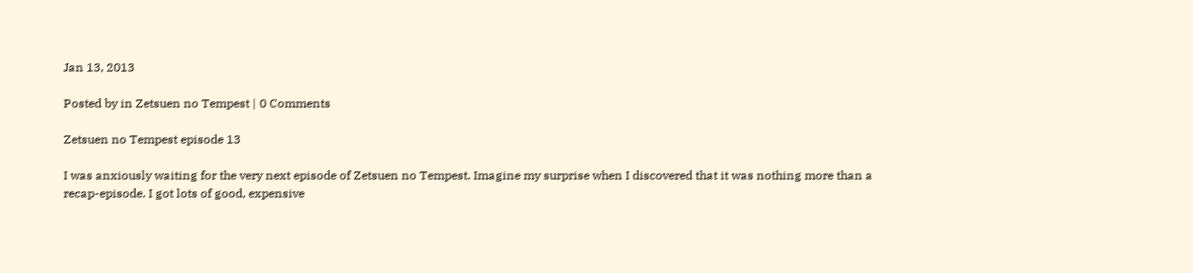Jan 13, 2013

Posted by in Zetsuen no Tempest | 0 Comments

Zetsuen no Tempest episode 13

I was anxiously waiting for the very next episode of Zetsuen no Tempest. Imagine my surprise when I discovered that it was nothing more than a recap-episode. I got lots of good, expensive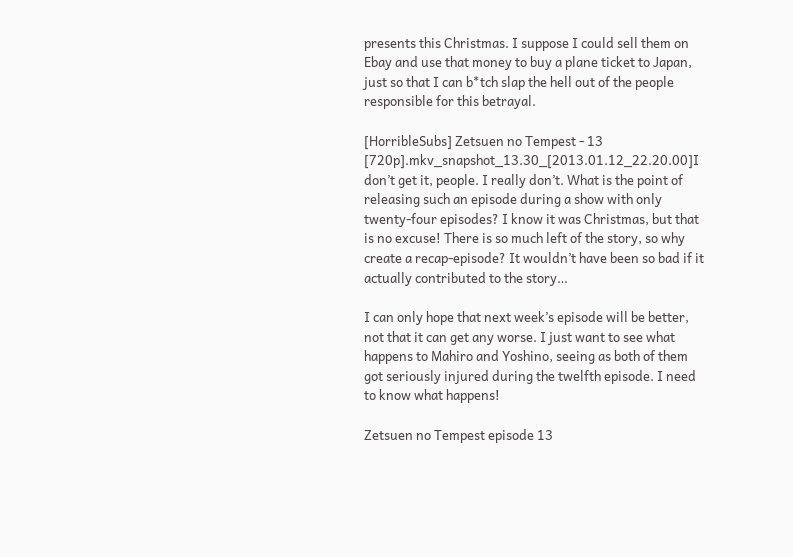presents this Christmas. I suppose I could sell them on Ebay and use that money to buy a plane ticket to Japan, just so that I can b*tch slap the hell out of the people responsible for this betrayal.

[HorribleSubs] Zetsuen no Tempest - 13 [720p].mkv_snapshot_13.30_[2013.01.12_22.20.00]I don’t get it, people. I really don’t. What is the point of releasing such an episode during a show with only twenty-four episodes? I know it was Christmas, but that is no excuse! There is so much left of the story, so why create a recap-episode? It wouldn’t have been so bad if it actually contributed to the story…

I can only hope that next week’s episode will be better, not that it can get any worse. I just want to see what happens to Mahiro and Yoshino, seeing as both of them got seriously injured during the twelfth episode. I need to know what happens!

Zetsuen no Tempest episode 13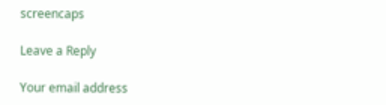screencaps

Leave a Reply

Your email address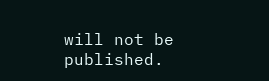will not be published.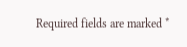Required fields are marked *